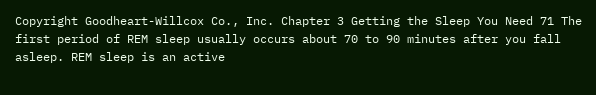Copyright Goodheart-Willcox Co., Inc. Chapter 3 Getting the Sleep You Need 71 The first period of REM sleep usually occurs about 70 to 90 minutes after you fall asleep. REM sleep is an active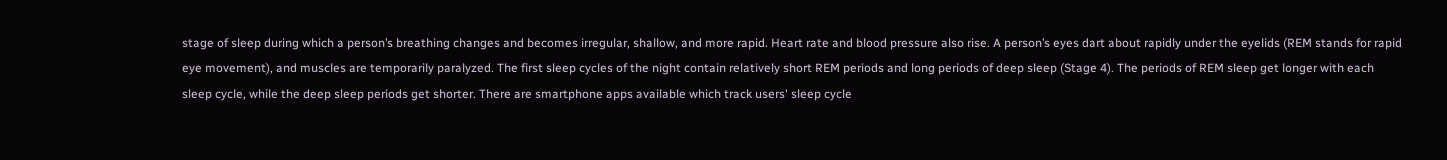stage of sleep during which a person’s breathing changes and becomes irregular, shallow, and more rapid. Heart rate and blood pressure also rise. A person’s eyes dart about rapidly under the eyelids (REM stands for rapid eye movement), and muscles are temporarily paralyzed. The first sleep cycles of the night contain relatively short REM periods and long periods of deep sleep (Stage 4). The periods of REM sleep get longer with each sleep cycle, while the deep sleep periods get shorter. There are smartphone apps available which track users' sleep cycle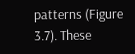patterns (Figure 3.7). These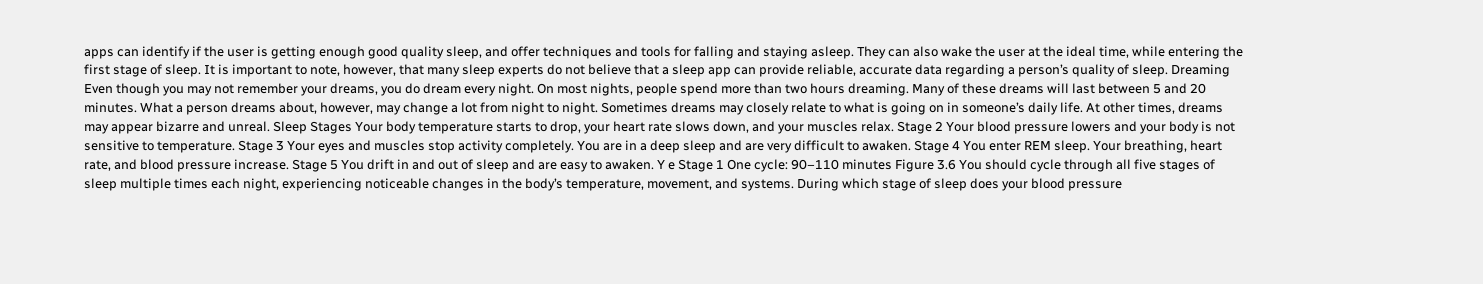apps can identify if the user is getting enough good quality sleep, and offer techniques and tools for falling and staying asleep. They can also wake the user at the ideal time, while entering the first stage of sleep. It is important to note, however, that many sleep experts do not believe that a sleep app can provide reliable, accurate data regarding a person’s quality of sleep. Dreaming Even though you may not remember your dreams, you do dream every night. On most nights, people spend more than two hours dreaming. Many of these dreams will last between 5 and 20 minutes. What a person dreams about, however, may change a lot from night to night. Sometimes dreams may closely relate to what is going on in someone’s daily life. At other times, dreams may appear bizarre and unreal. Sleep Stages Your body temperature starts to drop, your heart rate slows down, and your muscles relax. Stage 2 Your blood pressure lowers and your body is not sensitive to temperature. Stage 3 Your eyes and muscles stop activity completely. You are in a deep sleep and are very difficult to awaken. Stage 4 You enter REM sleep. Your breathing, heart rate, and blood pressure increase. Stage 5 You drift in and out of sleep and are easy to awaken. Y e Stage 1 One cycle: 90–110 minutes Figure 3.6 You should cycle through all five stages of sleep multiple times each night, experiencing noticeable changes in the body’s temperature, movement, and systems. During which stage of sleep does your blood pressure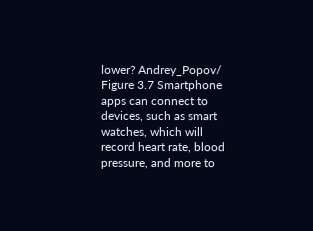lower? Andrey_Popov/ Figure 3.7 Smartphone apps can connect to devices, such as smart watches, which will record heart rate, blood pressure, and more to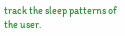track the sleep patterns of the user.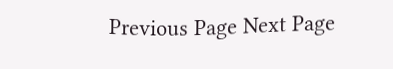Previous Page Next Page